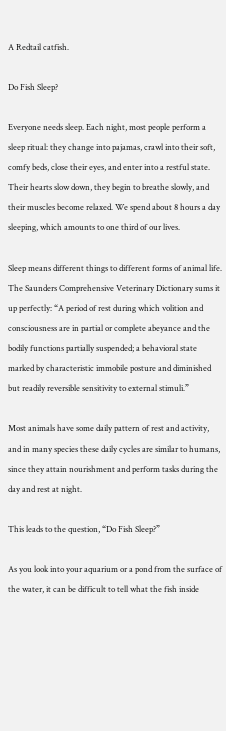A Redtail catfish.

Do Fish Sleep?

Everyone needs sleep. Each night, most people perform a sleep ritual: they change into pajamas, crawl into their soft, comfy beds, close their eyes, and enter into a restful state. Their hearts slow down, they begin to breathe slowly, and their muscles become relaxed. We spend about 8 hours a day sleeping, which amounts to one third of our lives.

Sleep means different things to different forms of animal life. The Saunders Comprehensive Veterinary Dictionary sums it up perfectly: “A period of rest during which volition and consciousness are in partial or complete abeyance and the bodily functions partially suspended; a behavioral state marked by characteristic immobile posture and diminished but readily reversible sensitivity to external stimuli.”

Most animals have some daily pattern of rest and activity, and in many species these daily cycles are similar to humans, since they attain nourishment and perform tasks during the day and rest at night.

This leads to the question, “Do Fish Sleep?”

As you look into your aquarium or a pond from the surface of the water, it can be difficult to tell what the fish inside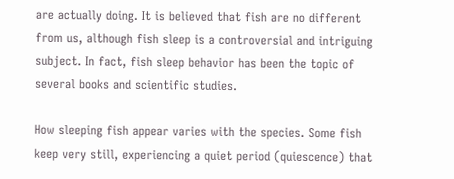are actually doing. It is believed that fish are no different from us, although fish sleep is a controversial and intriguing subject. In fact, fish sleep behavior has been the topic of several books and scientific studies.

How sleeping fish appear varies with the species. Some fish keep very still, experiencing a quiet period (quiescence) that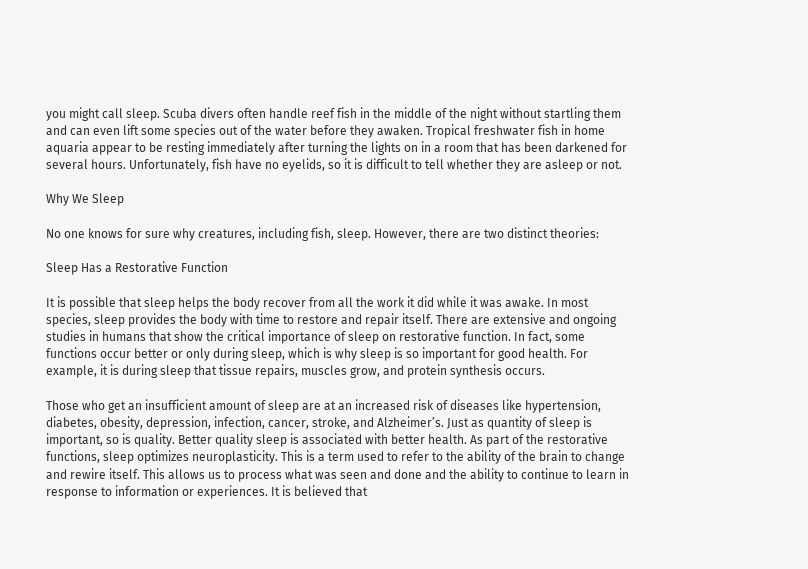you might call sleep. Scuba divers often handle reef fish in the middle of the night without startling them and can even lift some species out of the water before they awaken. Tropical freshwater fish in home aquaria appear to be resting immediately after turning the lights on in a room that has been darkened for several hours. Unfortunately, fish have no eyelids, so it is difficult to tell whether they are asleep or not.

Why We Sleep

No one knows for sure why creatures, including fish, sleep. However, there are two distinct theories:

Sleep Has a Restorative Function

It is possible that sleep helps the body recover from all the work it did while it was awake. In most species, sleep provides the body with time to restore and repair itself. There are extensive and ongoing studies in humans that show the critical importance of sleep on restorative function. In fact, some functions occur better or only during sleep, which is why sleep is so important for good health. For example, it is during sleep that tissue repairs, muscles grow, and protein synthesis occurs.

Those who get an insufficient amount of sleep are at an increased risk of diseases like hypertension, diabetes, obesity, depression, infection, cancer, stroke, and Alzheimer’s. Just as quantity of sleep is important, so is quality. Better quality sleep is associated with better health. As part of the restorative functions, sleep optimizes neuroplasticity. This is a term used to refer to the ability of the brain to change and rewire itself. This allows us to process what was seen and done and the ability to continue to learn in response to information or experiences. It is believed that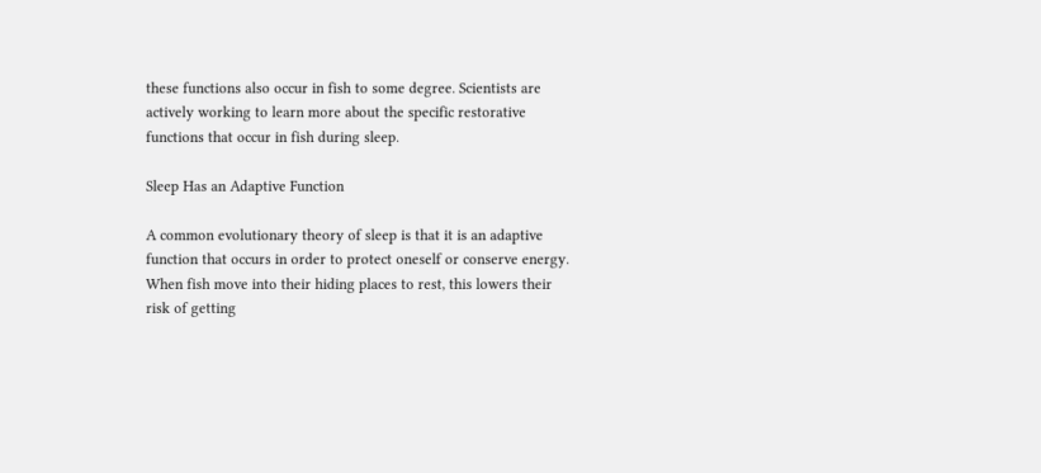these functions also occur in fish to some degree. Scientists are actively working to learn more about the specific restorative functions that occur in fish during sleep.

Sleep Has an Adaptive Function

A common evolutionary theory of sleep is that it is an adaptive function that occurs in order to protect oneself or conserve energy. When fish move into their hiding places to rest, this lowers their risk of getting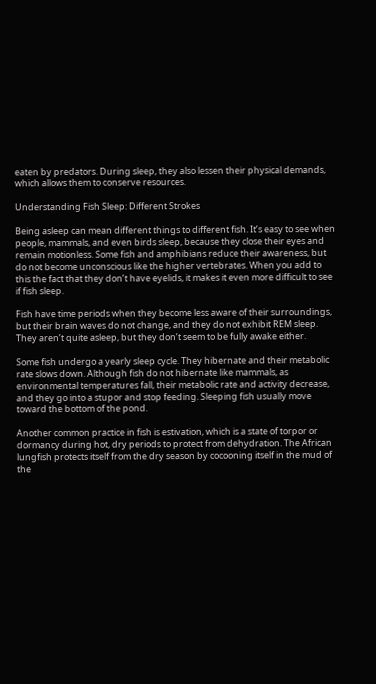eaten by predators. During sleep, they also lessen their physical demands, which allows them to conserve resources.

Understanding Fish Sleep: Different Strokes

Being asleep can mean different things to different fish. It’s easy to see when people, mammals, and even birds sleep, because they close their eyes and remain motionless. Some fish and amphibians reduce their awareness, but do not become unconscious like the higher vertebrates. When you add to this the fact that they don’t have eyelids, it makes it even more difficult to see if fish sleep.

Fish have time periods when they become less aware of their surroundings, but their brain waves do not change, and they do not exhibit REM sleep. They aren’t quite asleep, but they don’t seem to be fully awake either.

Some fish undergo a yearly sleep cycle. They hibernate and their metabolic rate slows down. Although fish do not hibernate like mammals, as environmental temperatures fall, their metabolic rate and activity decrease, and they go into a stupor and stop feeding. Sleeping fish usually move toward the bottom of the pond.

Another common practice in fish is estivation, which is a state of torpor or dormancy during hot, dry periods to protect from dehydration. The African lungfish protects itself from the dry season by cocooning itself in the mud of the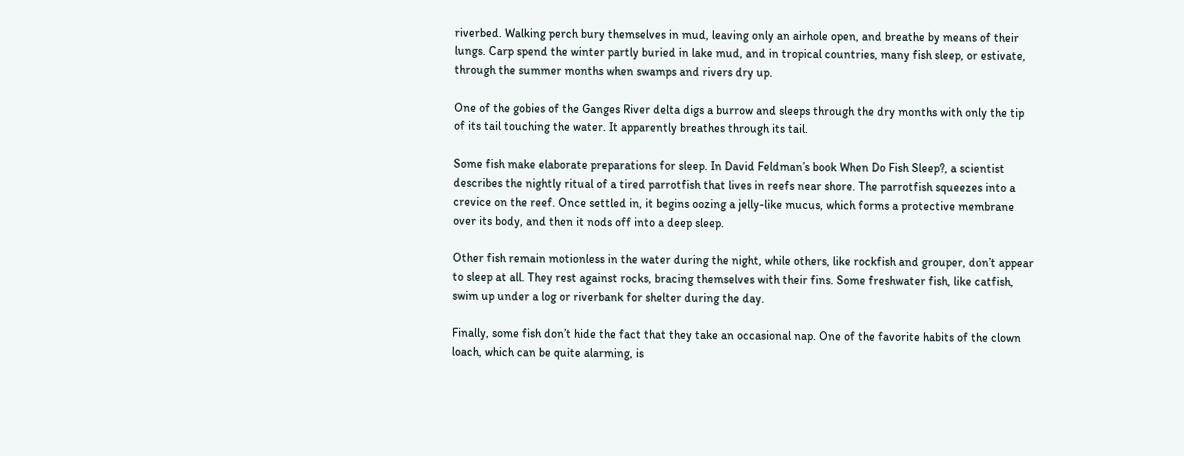riverbed. Walking perch bury themselves in mud, leaving only an airhole open, and breathe by means of their lungs. Carp spend the winter partly buried in lake mud, and in tropical countries, many fish sleep, or estivate, through the summer months when swamps and rivers dry up.

One of the gobies of the Ganges River delta digs a burrow and sleeps through the dry months with only the tip of its tail touching the water. It apparently breathes through its tail.

Some fish make elaborate preparations for sleep. In David Feldman’s book When Do Fish Sleep?, a scientist describes the nightly ritual of a tired parrotfish that lives in reefs near shore. The parrotfish squeezes into a crevice on the reef. Once settled in, it begins oozing a jelly-like mucus, which forms a protective membrane over its body, and then it nods off into a deep sleep.

Other fish remain motionless in the water during the night, while others, like rockfish and grouper, don’t appear to sleep at all. They rest against rocks, bracing themselves with their fins. Some freshwater fish, like catfish, swim up under a log or riverbank for shelter during the day.

Finally, some fish don’t hide the fact that they take an occasional nap. One of the favorite habits of the clown loach, which can be quite alarming, is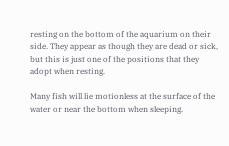resting on the bottom of the aquarium on their side. They appear as though they are dead or sick, but this is just one of the positions that they adopt when resting.

Many fish will lie motionless at the surface of the water or near the bottom when sleeping.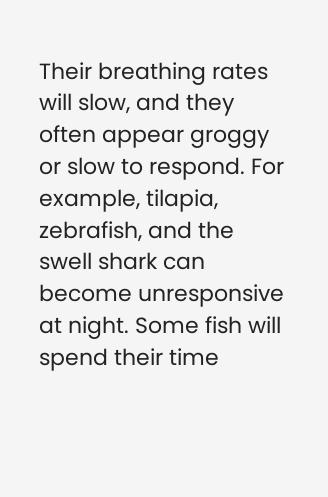Their breathing rates will slow, and they often appear groggy or slow to respond. For example, tilapia, zebrafish, and the swell shark can become unresponsive at night. Some fish will spend their time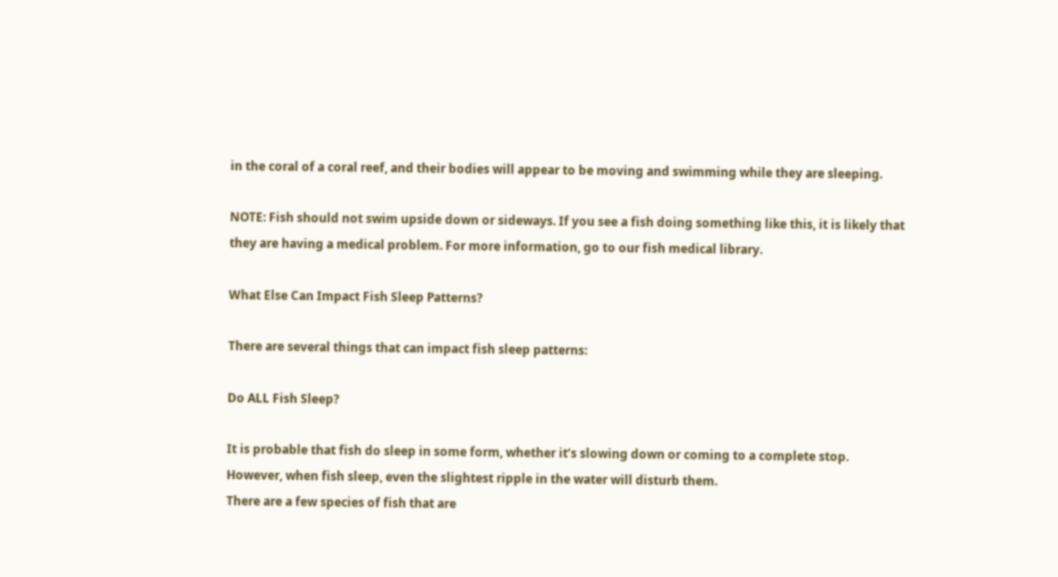in the coral of a coral reef, and their bodies will appear to be moving and swimming while they are sleeping.

NOTE: Fish should not swim upside down or sideways. If you see a fish doing something like this, it is likely that they are having a medical problem. For more information, go to our fish medical library.

What Else Can Impact Fish Sleep Patterns?

There are several things that can impact fish sleep patterns:

Do ALL Fish Sleep?

It is probable that fish do sleep in some form, whether it’s slowing down or coming to a complete stop. However, when fish sleep, even the slightest ripple in the water will disturb them.
There are a few species of fish that are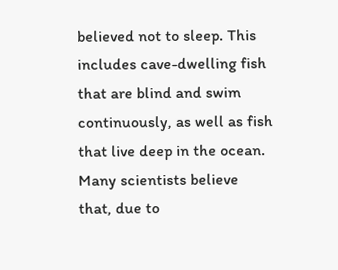believed not to sleep. This includes cave-dwelling fish that are blind and swim continuously, as well as fish that live deep in the ocean. Many scientists believe that, due to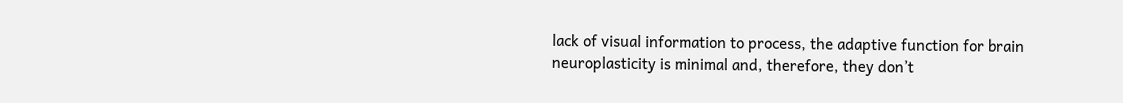lack of visual information to process, the adaptive function for brain neuroplasticity is minimal and, therefore, they don’t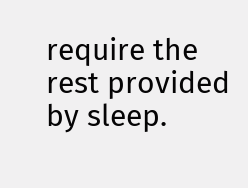require the rest provided by sleep.